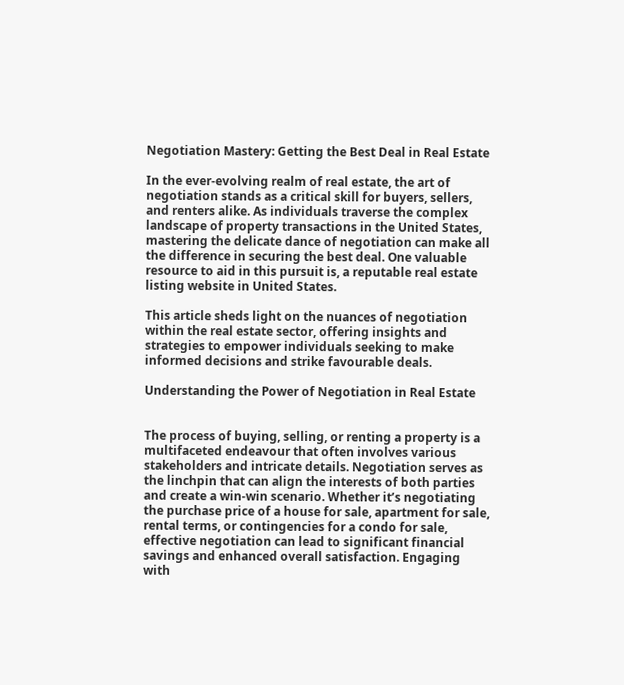Negotiation Mastery: Getting the Best Deal in Real Estate

In the ever-evolving realm of real estate, the art of negotiation stands as a critical skill for buyers, sellers, and renters alike. As individuals traverse the complex landscape of property transactions in the United States, mastering the delicate dance of negotiation can make all the difference in securing the best deal. One valuable resource to aid in this pursuit is, a reputable real estate listing website in United States.

This article sheds light on the nuances of negotiation within the real estate sector, offering insights and strategies to empower individuals seeking to make informed decisions and strike favourable deals.

Understanding the Power of Negotiation in Real Estate


The process of buying, selling, or renting a property is a multifaceted endeavour that often involves various stakeholders and intricate details. Negotiation serves as the linchpin that can align the interests of both parties and create a win-win scenario. Whether it’s negotiating the purchase price of a house for sale, apartment for sale, rental terms, or contingencies for a condo for sale, effective negotiation can lead to significant financial savings and enhanced overall satisfaction. Engaging with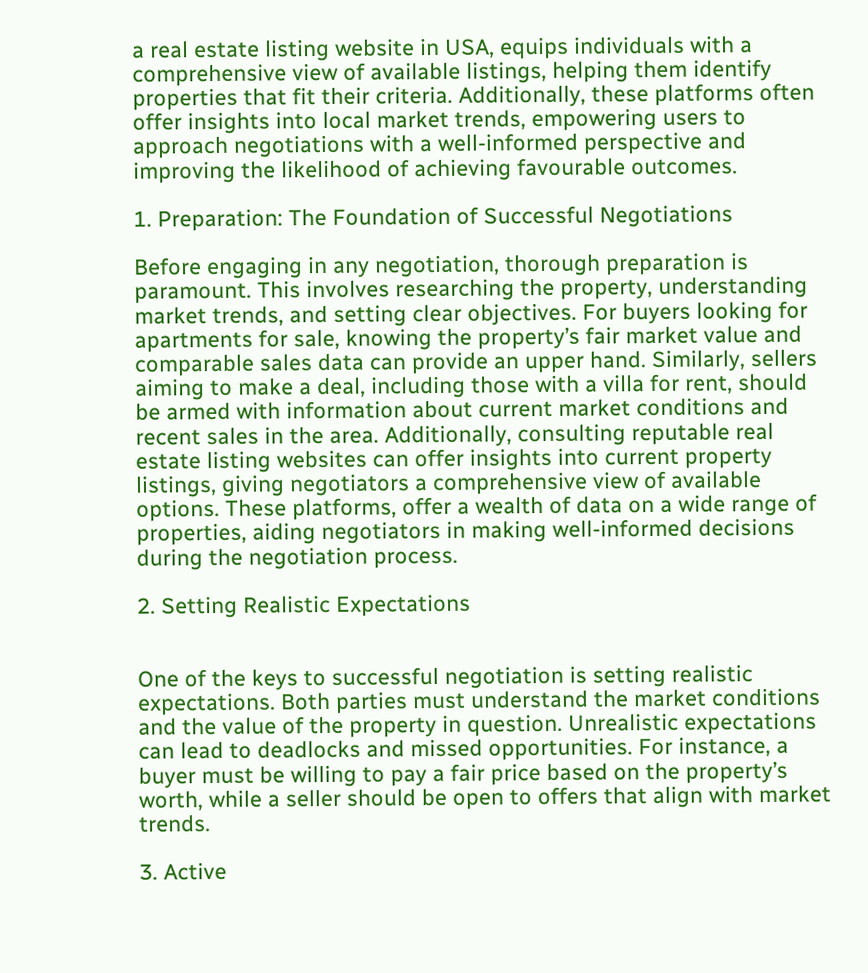a real estate listing website in USA, equips individuals with a comprehensive view of available listings, helping them identify properties that fit their criteria. Additionally, these platforms often offer insights into local market trends, empowering users to approach negotiations with a well-informed perspective and improving the likelihood of achieving favourable outcomes.

1. Preparation: The Foundation of Successful Negotiations

Before engaging in any negotiation, thorough preparation is paramount. This involves researching the property, understanding market trends, and setting clear objectives. For buyers looking for apartments for sale, knowing the property’s fair market value and comparable sales data can provide an upper hand. Similarly, sellers aiming to make a deal, including those with a villa for rent, should be armed with information about current market conditions and recent sales in the area. Additionally, consulting reputable real estate listing websites can offer insights into current property listings, giving negotiators a comprehensive view of available options. These platforms, offer a wealth of data on a wide range of properties, aiding negotiators in making well-informed decisions during the negotiation process.

2. Setting Realistic Expectations


One of the keys to successful negotiation is setting realistic expectations. Both parties must understand the market conditions and the value of the property in question. Unrealistic expectations can lead to deadlocks and missed opportunities. For instance, a buyer must be willing to pay a fair price based on the property’s worth, while a seller should be open to offers that align with market trends.

3. Active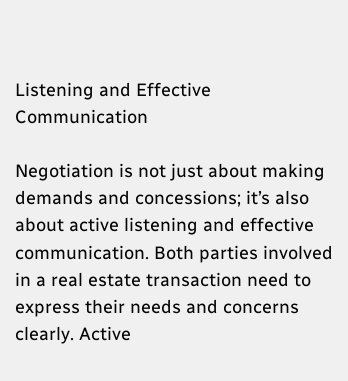Listening and Effective Communication

Negotiation is not just about making demands and concessions; it’s also about active listening and effective communication. Both parties involved in a real estate transaction need to express their needs and concerns clearly. Active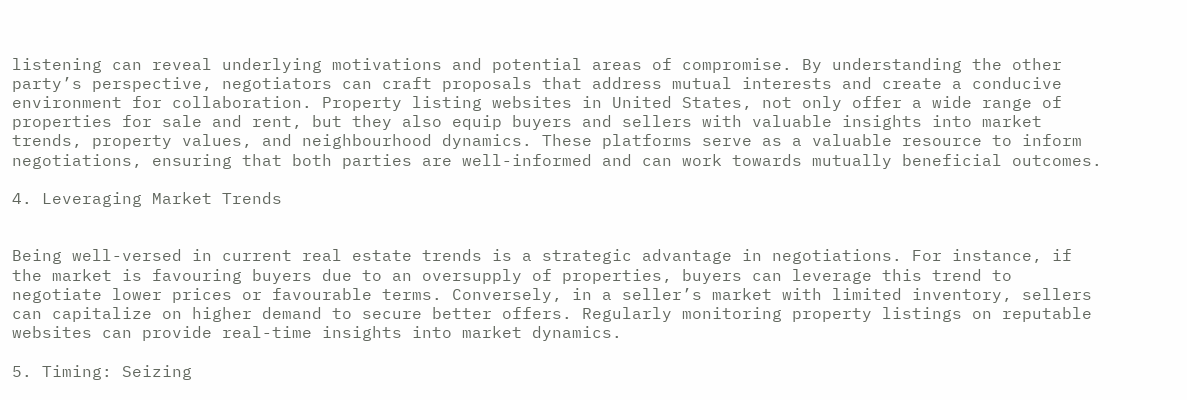listening can reveal underlying motivations and potential areas of compromise. By understanding the other party’s perspective, negotiators can craft proposals that address mutual interests and create a conducive environment for collaboration. Property listing websites in United States, not only offer a wide range of properties for sale and rent, but they also equip buyers and sellers with valuable insights into market trends, property values, and neighbourhood dynamics. These platforms serve as a valuable resource to inform negotiations, ensuring that both parties are well-informed and can work towards mutually beneficial outcomes.

4. Leveraging Market Trends


Being well-versed in current real estate trends is a strategic advantage in negotiations. For instance, if the market is favouring buyers due to an oversupply of properties, buyers can leverage this trend to negotiate lower prices or favourable terms. Conversely, in a seller’s market with limited inventory, sellers can capitalize on higher demand to secure better offers. Regularly monitoring property listings on reputable websites can provide real-time insights into market dynamics.

5. Timing: Seizing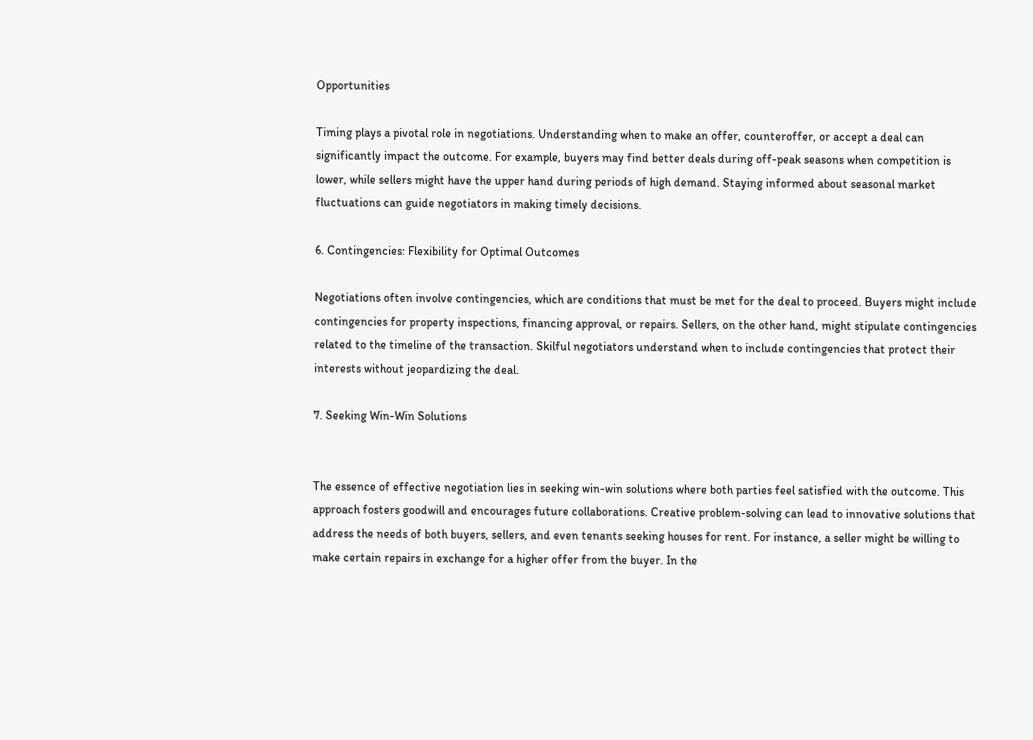Opportunities

Timing plays a pivotal role in negotiations. Understanding when to make an offer, counteroffer, or accept a deal can significantly impact the outcome. For example, buyers may find better deals during off-peak seasons when competition is lower, while sellers might have the upper hand during periods of high demand. Staying informed about seasonal market fluctuations can guide negotiators in making timely decisions.

6. Contingencies: Flexibility for Optimal Outcomes

Negotiations often involve contingencies, which are conditions that must be met for the deal to proceed. Buyers might include contingencies for property inspections, financing approval, or repairs. Sellers, on the other hand, might stipulate contingencies related to the timeline of the transaction. Skilful negotiators understand when to include contingencies that protect their interests without jeopardizing the deal.

7. Seeking Win-Win Solutions


The essence of effective negotiation lies in seeking win-win solutions where both parties feel satisfied with the outcome. This approach fosters goodwill and encourages future collaborations. Creative problem-solving can lead to innovative solutions that address the needs of both buyers, sellers, and even tenants seeking houses for rent. For instance, a seller might be willing to make certain repairs in exchange for a higher offer from the buyer. In the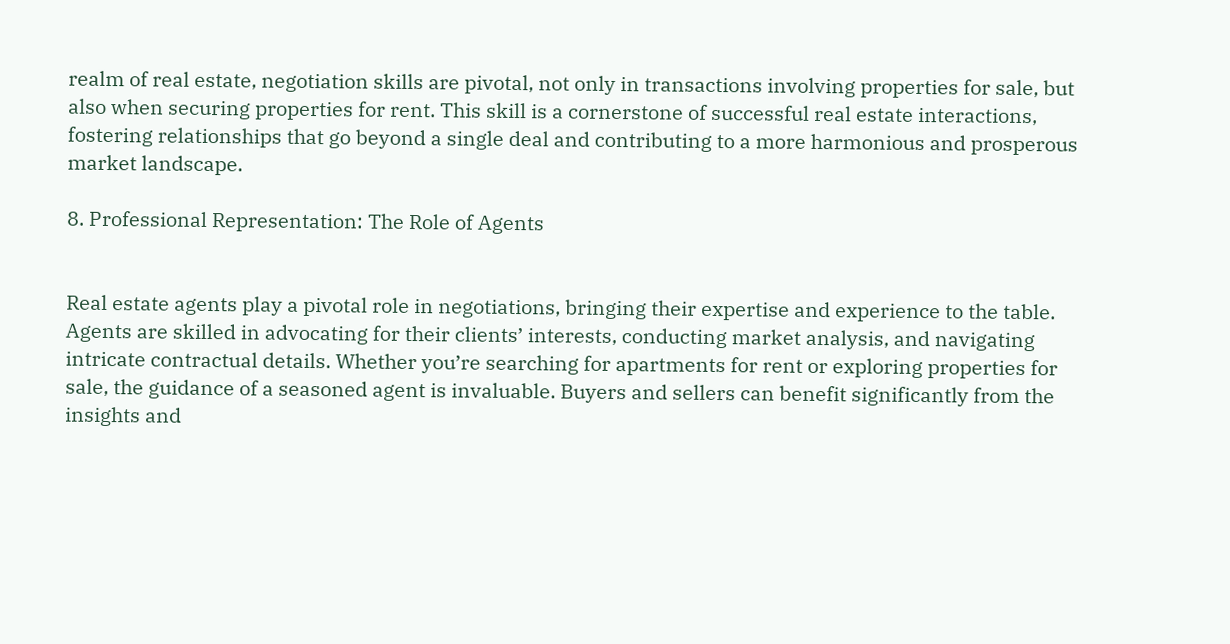realm of real estate, negotiation skills are pivotal, not only in transactions involving properties for sale, but also when securing properties for rent. This skill is a cornerstone of successful real estate interactions, fostering relationships that go beyond a single deal and contributing to a more harmonious and prosperous market landscape.

8. Professional Representation: The Role of Agents


Real estate agents play a pivotal role in negotiations, bringing their expertise and experience to the table. Agents are skilled in advocating for their clients’ interests, conducting market analysis, and navigating intricate contractual details. Whether you’re searching for apartments for rent or exploring properties for sale, the guidance of a seasoned agent is invaluable. Buyers and sellers can benefit significantly from the insights and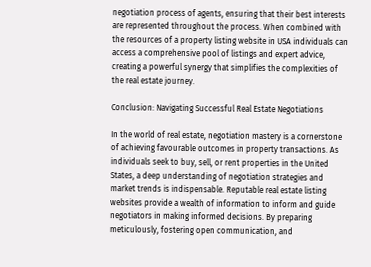negotiation process of agents, ensuring that their best interests are represented throughout the process. When combined with the resources of a property listing website in USA individuals can access a comprehensive pool of listings and expert advice, creating a powerful synergy that simplifies the complexities of the real estate journey.

Conclusion: Navigating Successful Real Estate Negotiations

In the world of real estate, negotiation mastery is a cornerstone of achieving favourable outcomes in property transactions. As individuals seek to buy, sell, or rent properties in the United States, a deep understanding of negotiation strategies and market trends is indispensable. Reputable real estate listing websites provide a wealth of information to inform and guide negotiators in making informed decisions. By preparing meticulously, fostering open communication, and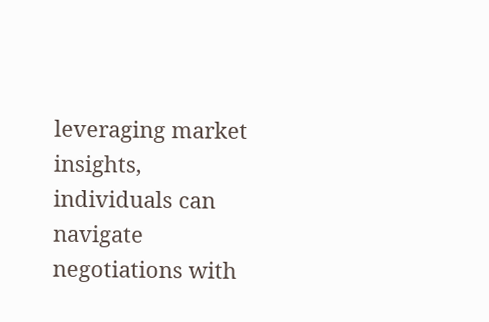leveraging market insights, individuals can navigate negotiations with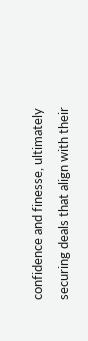confidence and finesse, ultimately securing deals that align with their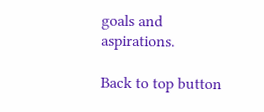goals and aspirations.

Back to top button